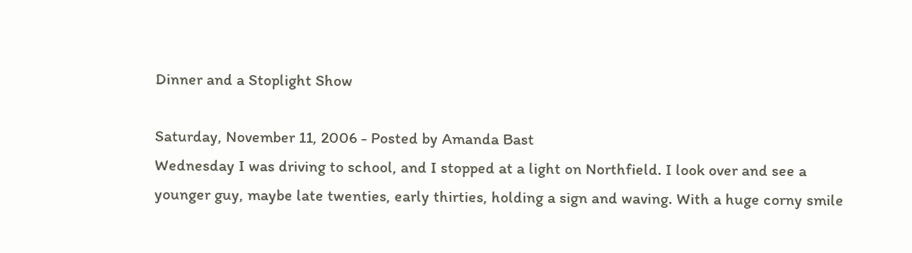Dinner and a Stoplight Show

Saturday, November 11, 2006 - Posted by Amanda Bast
Wednesday I was driving to school, and I stopped at a light on Northfield. I look over and see a younger guy, maybe late twenties, early thirties, holding a sign and waving. With a huge corny smile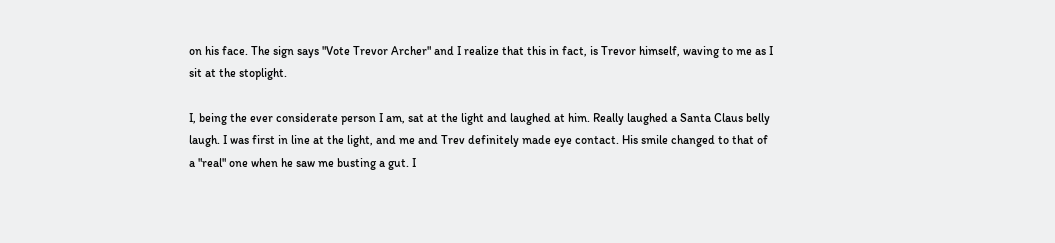on his face. The sign says "Vote Trevor Archer" and I realize that this in fact, is Trevor himself, waving to me as I sit at the stoplight.

I, being the ever considerate person I am, sat at the light and laughed at him. Really laughed a Santa Claus belly laugh. I was first in line at the light, and me and Trev definitely made eye contact. His smile changed to that of a "real" one when he saw me busting a gut. I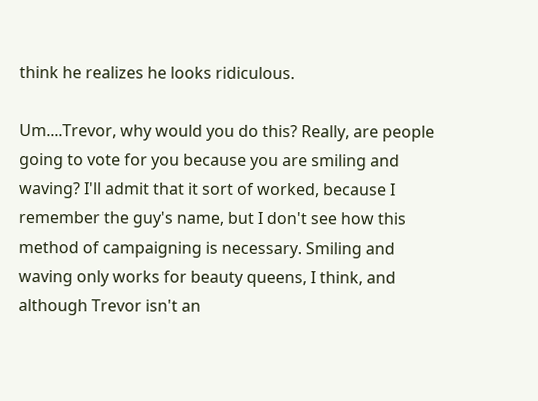think he realizes he looks ridiculous.

Um....Trevor, why would you do this? Really, are people going to vote for you because you are smiling and waving? I'll admit that it sort of worked, because I remember the guy's name, but I don't see how this method of campaigning is necessary. Smiling and waving only works for beauty queens, I think, and although Trevor isn't an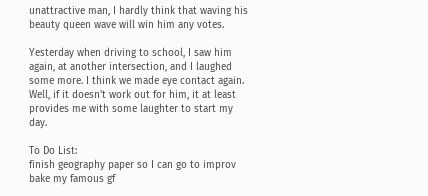unattractive man, I hardly think that waving his beauty queen wave will win him any votes.

Yesterday when driving to school, I saw him again, at another intersection, and I laughed some more. I think we made eye contact again. Well, if it doesn't work out for him, it at least provides me with some laughter to start my day.

To Do List:
finish geography paper so I can go to improv
bake my famous gf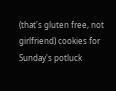(that's gluten free, not girlfriend) cookies for Sunday's potluck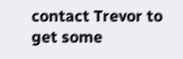contact Trevor to get some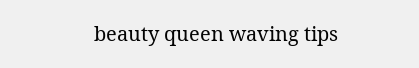beauty queen waving tips